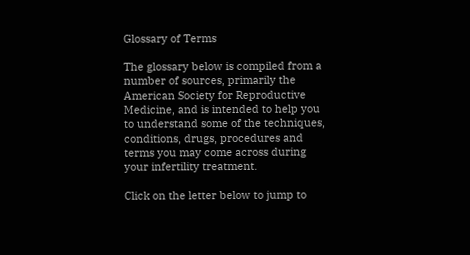Glossary of Terms

The glossary below is compiled from a number of sources, primarily the American Society for Reproductive Medicine, and is intended to help you to understand some of the techniques, conditions, drugs, procedures and terms you may come across during your infertility treatment.

Click on the letter below to jump to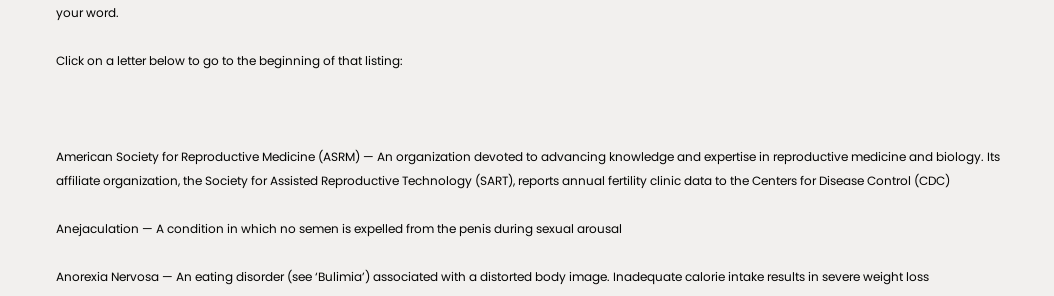your word.

Click on a letter below to go to the beginning of that listing:



American Society for Reproductive Medicine (ASRM) — An organization devoted to advancing knowledge and expertise in reproductive medicine and biology. Its affiliate organization, the Society for Assisted Reproductive Technology (SART), reports annual fertility clinic data to the Centers for Disease Control (CDC)

Anejaculation — A condition in which no semen is expelled from the penis during sexual arousal

Anorexia Nervosa — An eating disorder (see ‘Bulimia’) associated with a distorted body image. Inadequate calorie intake results in severe weight loss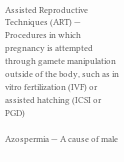Assisted Reproductive Techniques (ART) — Procedures in which pregnancy is attempted through gamete manipulation outside of the body, such as in vitro fertilization (IVF) or assisted hatching (ICSI or PGD)

Azospermia — A cause of male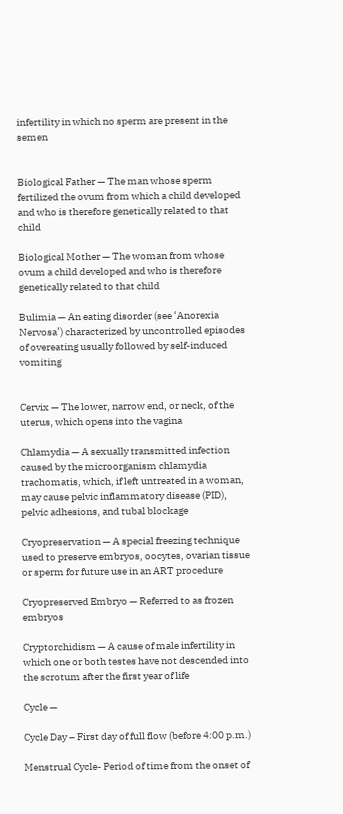infertility in which no sperm are present in the semen


Biological Father — The man whose sperm fertilized the ovum from which a child developed and who is therefore genetically related to that child

Biological Mother — The woman from whose ovum a child developed and who is therefore genetically related to that child

Bulimia — An eating disorder (see ‘Anorexia Nervosa’) characterized by uncontrolled episodes of overeating usually followed by self-induced vomiting


Cervix — The lower, narrow end, or neck, of the uterus, which opens into the vagina

Chlamydia — A sexually transmitted infection caused by the microorganism chlamydia trachomatis, which, if left untreated in a woman, may cause pelvic inflammatory disease (PID), pelvic adhesions, and tubal blockage

Cryopreservation — A special freezing technique used to preserve embryos, oocytes, ovarian tissue or sperm for future use in an ART procedure

Cryopreserved Embryo — Referred to as frozen embryos

Cryptorchidism — A cause of male infertility in which one or both testes have not descended into the scrotum after the first year of life

Cycle —

Cycle Day – First day of full flow (before 4:00 p.m.)

Menstrual Cycle- Period of time from the onset of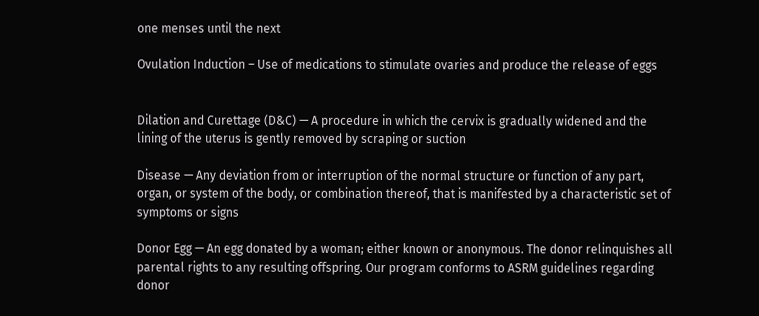one menses until the next

Ovulation Induction – Use of medications to stimulate ovaries and produce the release of eggs


Dilation and Curettage (D&C) — A procedure in which the cervix is gradually widened and the lining of the uterus is gently removed by scraping or suction

Disease — Any deviation from or interruption of the normal structure or function of any part, organ, or system of the body, or combination thereof, that is manifested by a characteristic set of symptoms or signs

Donor Egg — An egg donated by a woman; either known or anonymous. The donor relinquishes all parental rights to any resulting offspring. Our program conforms to ASRM guidelines regarding donor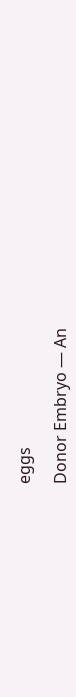eggs

Donor Embryo — An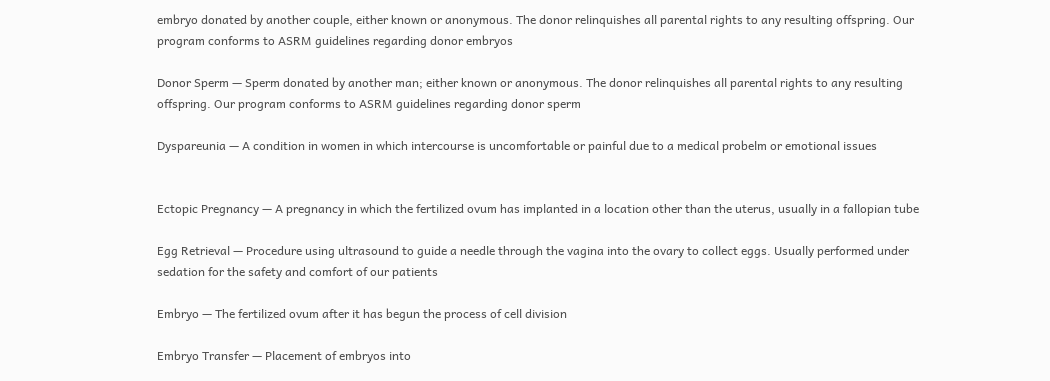embryo donated by another couple, either known or anonymous. The donor relinquishes all parental rights to any resulting offspring. Our program conforms to ASRM guidelines regarding donor embryos

Donor Sperm — Sperm donated by another man; either known or anonymous. The donor relinquishes all parental rights to any resulting offspring. Our program conforms to ASRM guidelines regarding donor sperm

Dyspareunia — A condition in women in which intercourse is uncomfortable or painful due to a medical probelm or emotional issues


Ectopic Pregnancy — A pregnancy in which the fertilized ovum has implanted in a location other than the uterus, usually in a fallopian tube

Egg Retrieval — Procedure using ultrasound to guide a needle through the vagina into the ovary to collect eggs. Usually performed under sedation for the safety and comfort of our patients

Embryo — The fertilized ovum after it has begun the process of cell division

Embryo Transfer — Placement of embryos into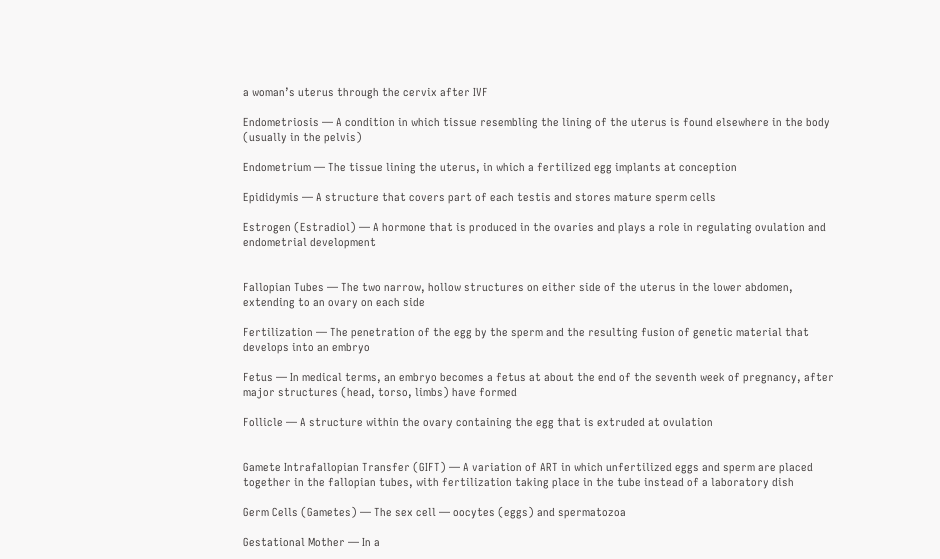a woman’s uterus through the cervix after IVF

Endometriosis — A condition in which tissue resembling the lining of the uterus is found elsewhere in the body (usually in the pelvis)

Endometrium — The tissue lining the uterus, in which a fertilized egg implants at conception

Epididymis — A structure that covers part of each testis and stores mature sperm cells

Estrogen (Estradiol) — A hormone that is produced in the ovaries and plays a role in regulating ovulation and endometrial development


Fallopian Tubes — The two narrow, hollow structures on either side of the uterus in the lower abdomen, extending to an ovary on each side

Fertilization — The penetration of the egg by the sperm and the resulting fusion of genetic material that develops into an embryo

Fetus — In medical terms, an embryo becomes a fetus at about the end of the seventh week of pregnancy, after major structures (head, torso, limbs) have formed

Follicle — A structure within the ovary containing the egg that is extruded at ovulation


Gamete Intrafallopian Transfer (GIFT) — A variation of ART in which unfertilized eggs and sperm are placed together in the fallopian tubes, with fertilization taking place in the tube instead of a laboratory dish

Germ Cells (Gametes) — The sex cell — oocytes (eggs) and spermatozoa

Gestational Mother — In a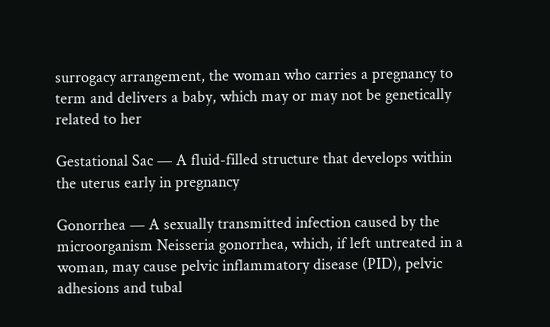surrogacy arrangement, the woman who carries a pregnancy to term and delivers a baby, which may or may not be genetically related to her

Gestational Sac — A fluid-filled structure that develops within the uterus early in pregnancy

Gonorrhea — A sexually transmitted infection caused by the microorganism Neisseria gonorrhea, which, if left untreated in a woman, may cause pelvic inflammatory disease (PID), pelvic adhesions and tubal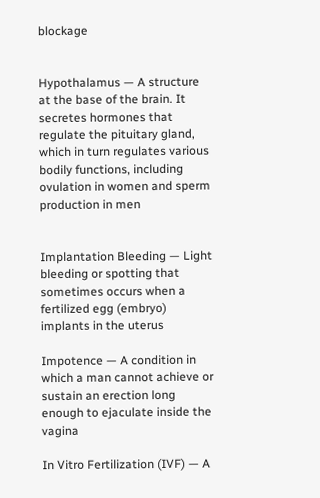blockage


Hypothalamus — A structure at the base of the brain. It secretes hormones that regulate the pituitary gland, which in turn regulates various bodily functions, including ovulation in women and sperm production in men


Implantation Bleeding — Light bleeding or spotting that sometimes occurs when a fertilized egg (embryo) implants in the uterus

Impotence — A condition in which a man cannot achieve or sustain an erection long enough to ejaculate inside the vagina

In Vitro Fertilization (IVF) — A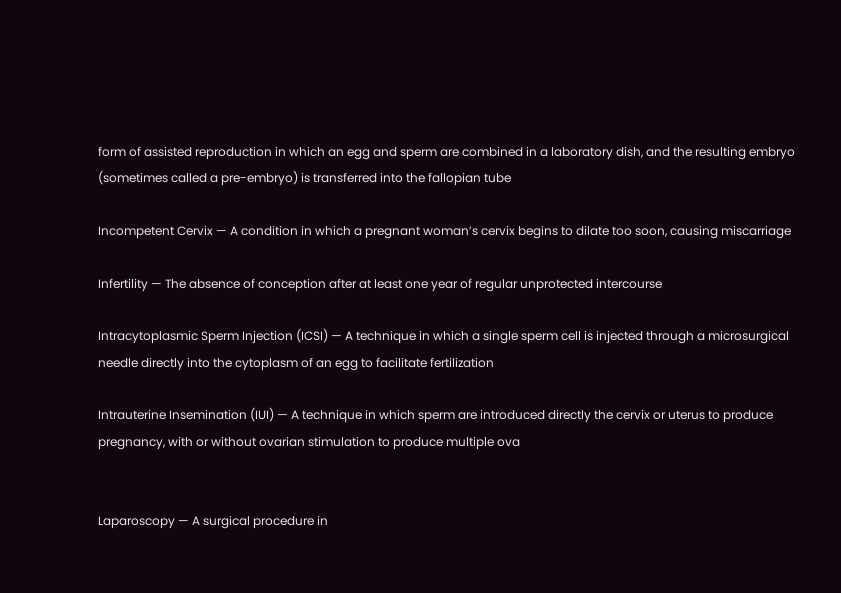form of assisted reproduction in which an egg and sperm are combined in a laboratory dish, and the resulting embryo (sometimes called a pre-embryo) is transferred into the fallopian tube

Incompetent Cervix — A condition in which a pregnant woman’s cervix begins to dilate too soon, causing miscarriage

Infertility — The absence of conception after at least one year of regular unprotected intercourse

Intracytoplasmic Sperm Injection (ICSI) — A technique in which a single sperm cell is injected through a microsurgical needle directly into the cytoplasm of an egg to facilitate fertilization

Intrauterine Insemination (IUI) — A technique in which sperm are introduced directly the cervix or uterus to produce pregnancy, with or without ovarian stimulation to produce multiple ova


Laparoscopy — A surgical procedure in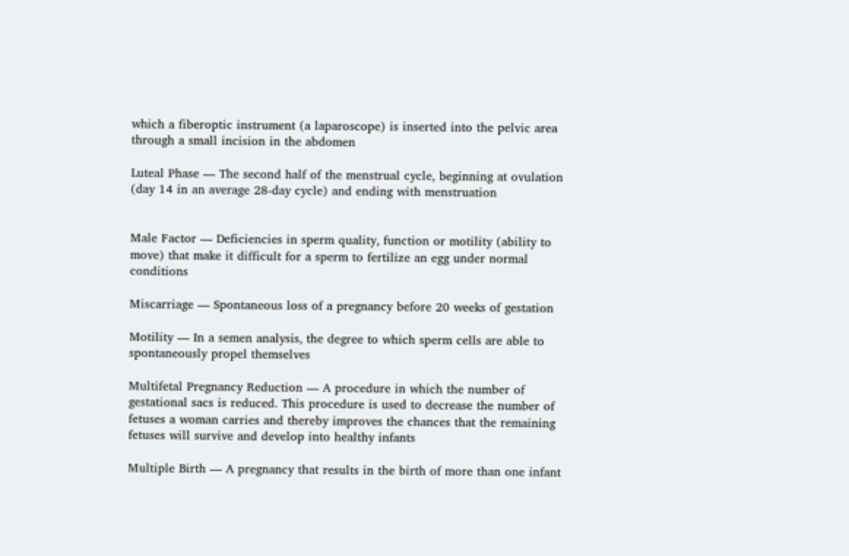which a fiberoptic instrument (a laparoscope) is inserted into the pelvic area through a small incision in the abdomen

Luteal Phase — The second half of the menstrual cycle, beginning at ovulation (day 14 in an average 28-day cycle) and ending with menstruation


Male Factor — Deficiencies in sperm quality, function or motility (ability to move) that make it difficult for a sperm to fertilize an egg under normal conditions

Miscarriage — Spontaneous loss of a pregnancy before 20 weeks of gestation

Motility — In a semen analysis, the degree to which sperm cells are able to spontaneously propel themselves

Multifetal Pregnancy Reduction — A procedure in which the number of gestational sacs is reduced. This procedure is used to decrease the number of fetuses a woman carries and thereby improves the chances that the remaining fetuses will survive and develop into healthy infants

Multiple Birth — A pregnancy that results in the birth of more than one infant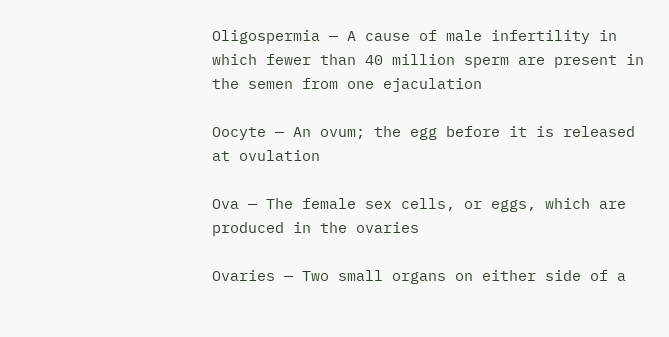Oligospermia — A cause of male infertility in which fewer than 40 million sperm are present in the semen from one ejaculation

Oocyte — An ovum; the egg before it is released at ovulation

Ova — The female sex cells, or eggs, which are produced in the ovaries

Ovaries — Two small organs on either side of a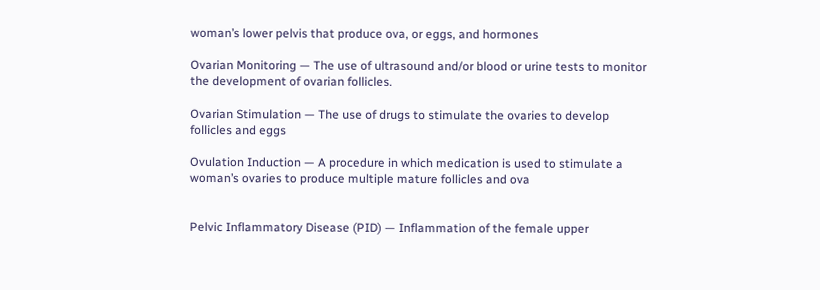woman’s lower pelvis that produce ova, or eggs, and hormones

Ovarian Monitoring — The use of ultrasound and/or blood or urine tests to monitor the development of ovarian follicles.

Ovarian Stimulation — The use of drugs to stimulate the ovaries to develop follicles and eggs

Ovulation Induction — A procedure in which medication is used to stimulate a woman’s ovaries to produce multiple mature follicles and ova


Pelvic Inflammatory Disease (PID) — Inflammation of the female upper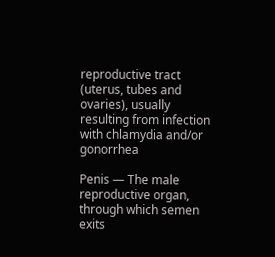reproductive tract (uterus, tubes and ovaries), usually resulting from infection with chlamydia and/or gonorrhea

Penis — The male reproductive organ, through which semen exits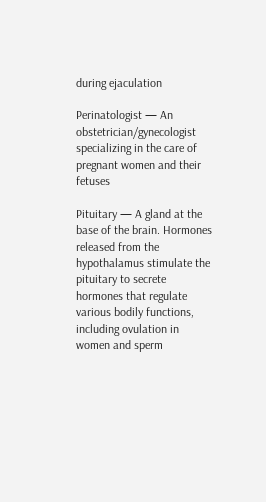during ejaculation

Perinatologist — An obstetrician/gynecologist specializing in the care of pregnant women and their fetuses

Pituitary — A gland at the base of the brain. Hormones released from the hypothalamus stimulate the pituitary to secrete hormones that regulate various bodily functions, including ovulation in women and sperm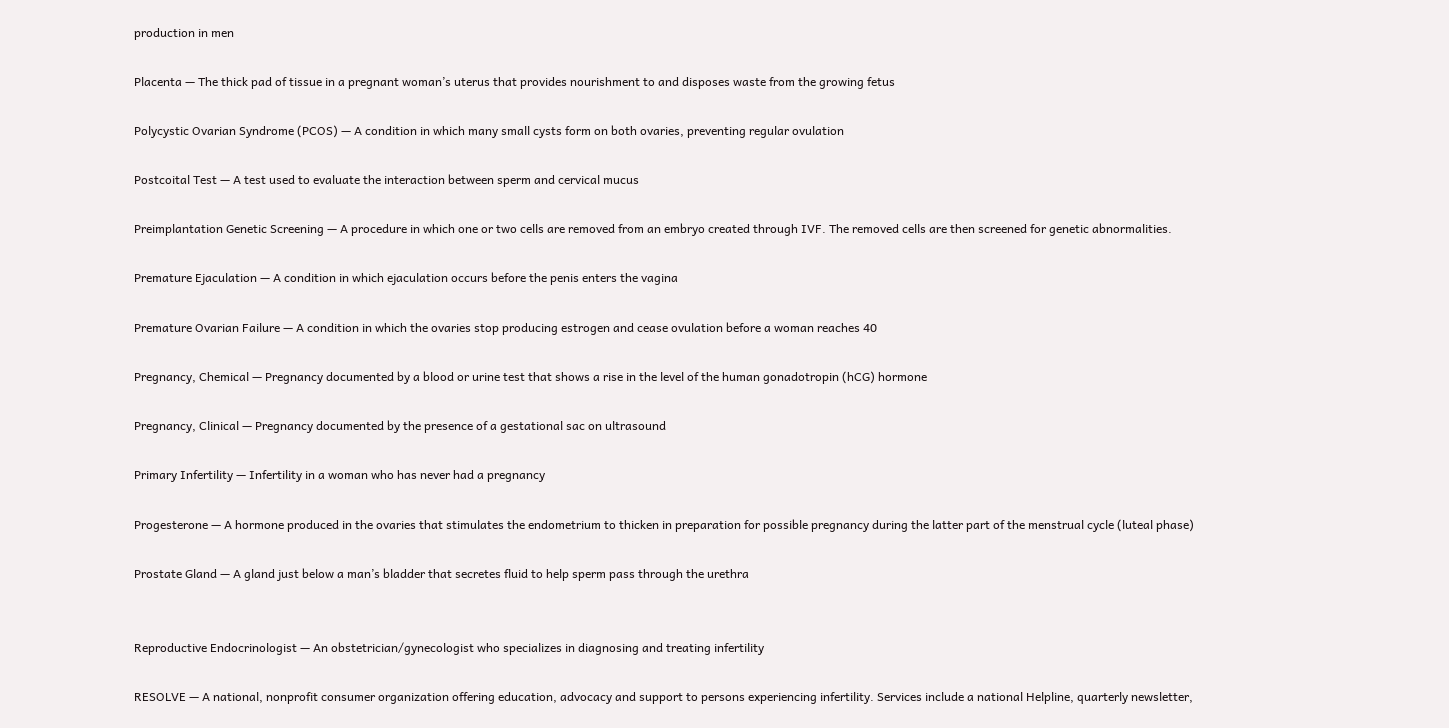production in men

Placenta — The thick pad of tissue in a pregnant woman’s uterus that provides nourishment to and disposes waste from the growing fetus

Polycystic Ovarian Syndrome (PCOS) — A condition in which many small cysts form on both ovaries, preventing regular ovulation

Postcoital Test — A test used to evaluate the interaction between sperm and cervical mucus

Preimplantation Genetic Screening — A procedure in which one or two cells are removed from an embryo created through IVF. The removed cells are then screened for genetic abnormalities.

Premature Ejaculation — A condition in which ejaculation occurs before the penis enters the vagina

Premature Ovarian Failure — A condition in which the ovaries stop producing estrogen and cease ovulation before a woman reaches 40

Pregnancy, Chemical — Pregnancy documented by a blood or urine test that shows a rise in the level of the human gonadotropin (hCG) hormone

Pregnancy, Clinical — Pregnancy documented by the presence of a gestational sac on ultrasound

Primary Infertility — Infertility in a woman who has never had a pregnancy

Progesterone — A hormone produced in the ovaries that stimulates the endometrium to thicken in preparation for possible pregnancy during the latter part of the menstrual cycle (luteal phase)

Prostate Gland — A gland just below a man’s bladder that secretes fluid to help sperm pass through the urethra


Reproductive Endocrinologist — An obstetrician/gynecologist who specializes in diagnosing and treating infertility

RESOLVE — A national, nonprofit consumer organization offering education, advocacy and support to persons experiencing infertility. Services include a national Helpline, quarterly newsletter,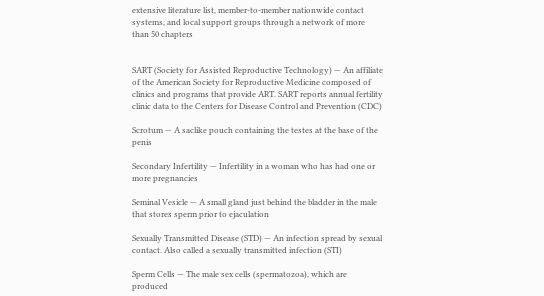extensive literature list, member-to-member nationwide contact systems, and local support groups through a network of more than 50 chapters


SART (Society for Assisted Reproductive Technology) — An affiliate of the American Society for Reproductive Medicine composed of clinics and programs that provide ART. SART reports annual fertility clinic data to the Centers for Disease Control and Prevention (CDC)

Scrotum — A saclike pouch containing the testes at the base of the penis

Secondary Infertility — Infertility in a woman who has had one or more pregnancies

Seminal Vesicle — A small gland just behind the bladder in the male that stores sperm prior to ejaculation

Sexually Transmitted Disease (STD) — An infection spread by sexual contact. Also called a sexually transmitted infection (STI)

Sperm Cells — The male sex cells (spermatozoa), which are produced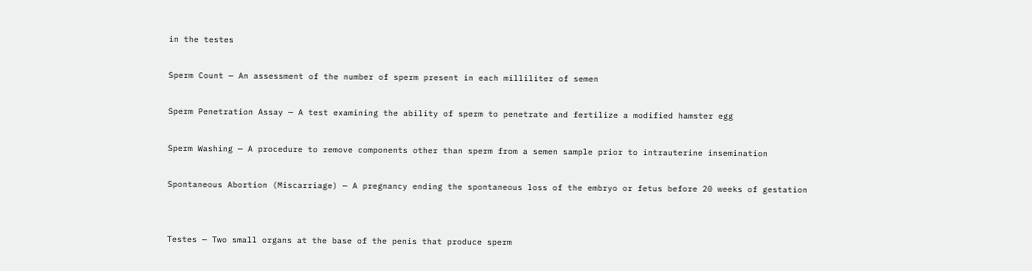in the testes

Sperm Count — An assessment of the number of sperm present in each milliliter of semen

Sperm Penetration Assay — A test examining the ability of sperm to penetrate and fertilize a modified hamster egg

Sperm Washing — A procedure to remove components other than sperm from a semen sample prior to intrauterine insemination

Spontaneous Abortion (Miscarriage) — A pregnancy ending the spontaneous loss of the embryo or fetus before 20 weeks of gestation


Testes — Two small organs at the base of the penis that produce sperm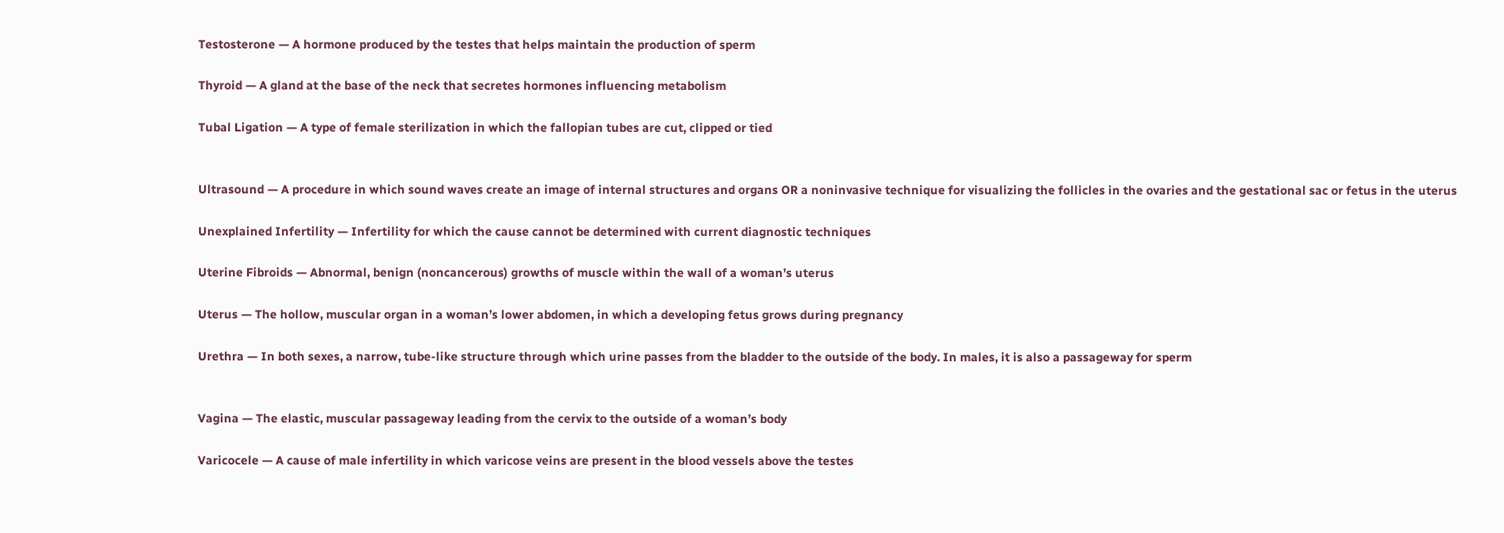Testosterone — A hormone produced by the testes that helps maintain the production of sperm

Thyroid — A gland at the base of the neck that secretes hormones influencing metabolism

Tubal Ligation — A type of female sterilization in which the fallopian tubes are cut, clipped or tied


Ultrasound — A procedure in which sound waves create an image of internal structures and organs OR a noninvasive technique for visualizing the follicles in the ovaries and the gestational sac or fetus in the uterus

Unexplained Infertility — Infertility for which the cause cannot be determined with current diagnostic techniques

Uterine Fibroids — Abnormal, benign (noncancerous) growths of muscle within the wall of a woman’s uterus

Uterus — The hollow, muscular organ in a woman’s lower abdomen, in which a developing fetus grows during pregnancy

Urethra — In both sexes, a narrow, tube-like structure through which urine passes from the bladder to the outside of the body. In males, it is also a passageway for sperm


Vagina — The elastic, muscular passageway leading from the cervix to the outside of a woman’s body

Varicocele — A cause of male infertility in which varicose veins are present in the blood vessels above the testes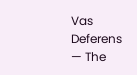Vas Deferens — The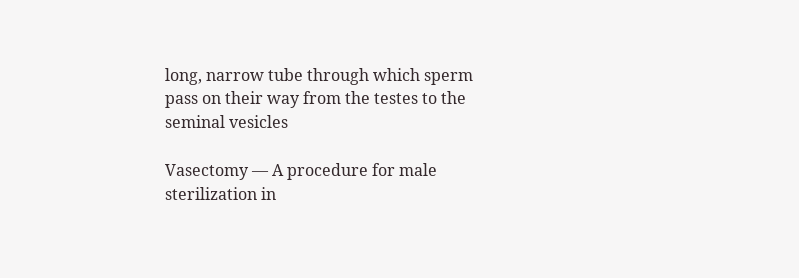long, narrow tube through which sperm pass on their way from the testes to the seminal vesicles

Vasectomy — A procedure for male sterilization in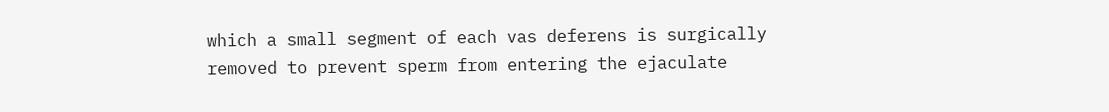which a small segment of each vas deferens is surgically removed to prevent sperm from entering the ejaculate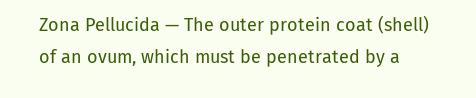Zona Pellucida — The outer protein coat (shell) of an ovum, which must be penetrated by a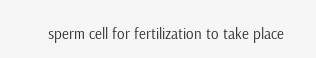sperm cell for fertilization to take place